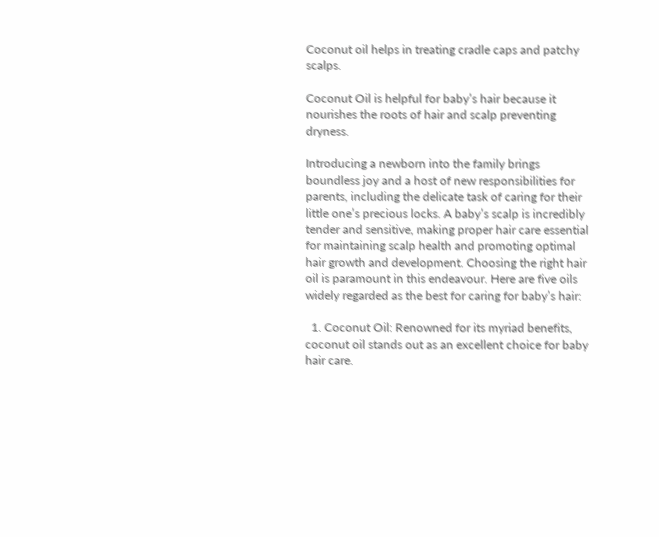Coconut oil helps in treating cradle caps and patchy scalps.

Coconut Oil is helpful for baby’s hair because it nourishes the roots of hair and scalp preventing dryness.

Introducing a newborn into the family brings boundless joy and a host of new responsibilities for parents, including the delicate task of caring for their little one’s precious locks. A baby’s scalp is incredibly tender and sensitive, making proper hair care essential for maintaining scalp health and promoting optimal hair growth and development. Choosing the right hair oil is paramount in this endeavour. Here are five oils widely regarded as the best for caring for baby’s hair:

  1. Coconut Oil: Renowned for its myriad benefits, coconut oil stands out as an excellent choice for baby hair care.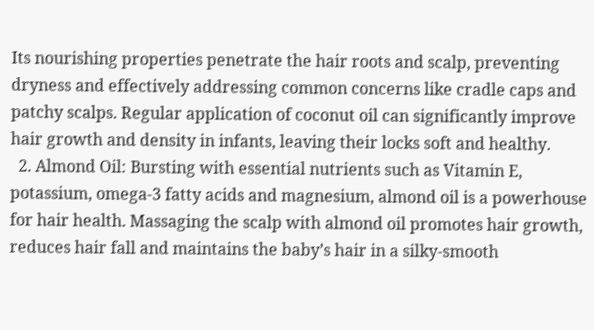Its nourishing properties penetrate the hair roots and scalp, preventing dryness and effectively addressing common concerns like cradle caps and patchy scalps. Regular application of coconut oil can significantly improve hair growth and density in infants, leaving their locks soft and healthy.
  2. Almond Oil: Bursting with essential nutrients such as Vitamin E, potassium, omega-3 fatty acids and magnesium, almond oil is a powerhouse for hair health. Massaging the scalp with almond oil promotes hair growth, reduces hair fall and maintains the baby’s hair in a silky-smooth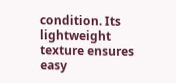condition. Its lightweight texture ensures easy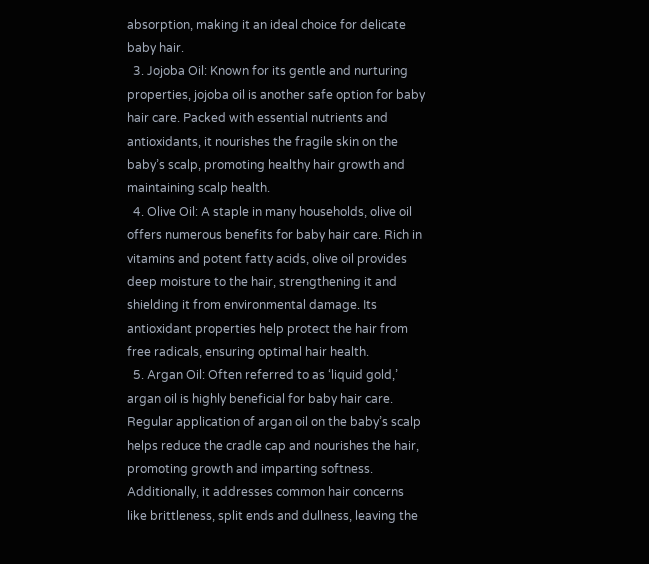absorption, making it an ideal choice for delicate baby hair.
  3. Jojoba Oil: Known for its gentle and nurturing properties, jojoba oil is another safe option for baby hair care. Packed with essential nutrients and antioxidants, it nourishes the fragile skin on the baby’s scalp, promoting healthy hair growth and maintaining scalp health.
  4. Olive Oil: A staple in many households, olive oil offers numerous benefits for baby hair care. Rich in vitamins and potent fatty acids, olive oil provides deep moisture to the hair, strengthening it and shielding it from environmental damage. Its antioxidant properties help protect the hair from free radicals, ensuring optimal hair health.
  5. Argan Oil: Often referred to as ‘liquid gold,’ argan oil is highly beneficial for baby hair care. Regular application of argan oil on the baby’s scalp helps reduce the cradle cap and nourishes the hair, promoting growth and imparting softness. Additionally, it addresses common hair concerns like brittleness, split ends and dullness, leaving the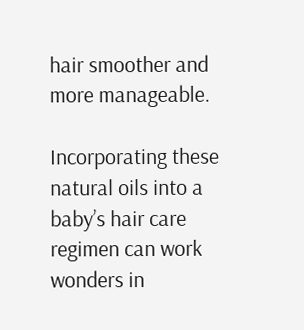hair smoother and more manageable.

Incorporating these natural oils into a baby’s hair care regimen can work wonders in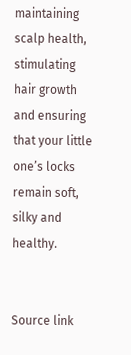maintaining scalp health, stimulating hair growth and ensuring that your little one’s locks remain soft, silky and healthy.


Source link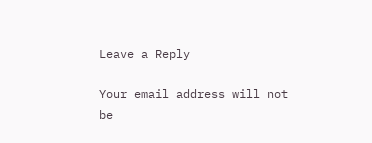Leave a Reply

Your email address will not be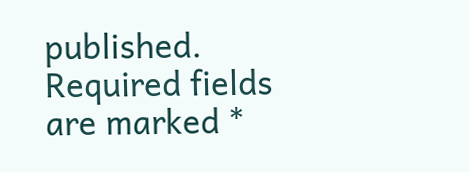published. Required fields are marked *